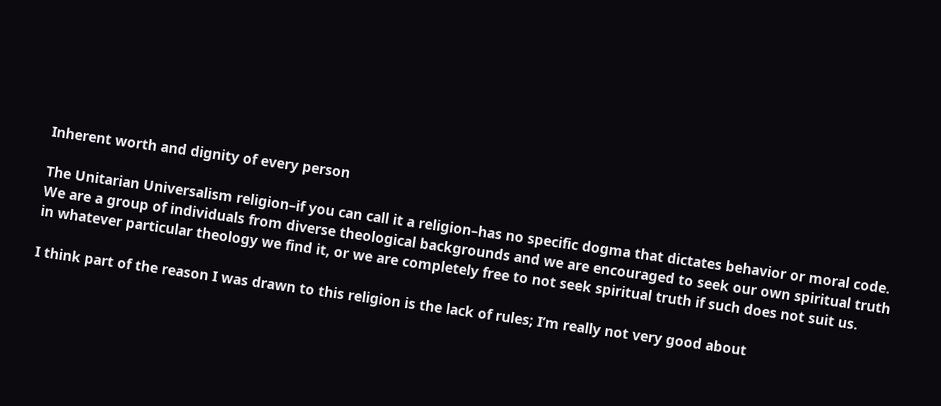Inherent worth and dignity of every person

The Unitarian Universalism religion–if you can call it a religion–has no specific dogma that dictates behavior or moral code. We are a group of individuals from diverse theological backgrounds and we are encouraged to seek our own spiritual truth in whatever particular theology we find it, or we are completely free to not seek spiritual truth if such does not suit us.

I think part of the reason I was drawn to this religion is the lack of rules; I’m really not very good about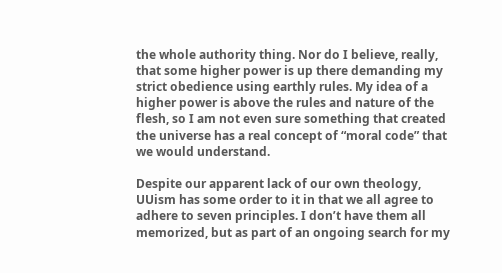the whole authority thing. Nor do I believe, really, that some higher power is up there demanding my strict obedience using earthly rules. My idea of a higher power is above the rules and nature of the flesh, so I am not even sure something that created the universe has a real concept of “moral code” that we would understand.

Despite our apparent lack of our own theology, UUism has some order to it in that we all agree to adhere to seven principles. I don’t have them all memorized, but as part of an ongoing search for my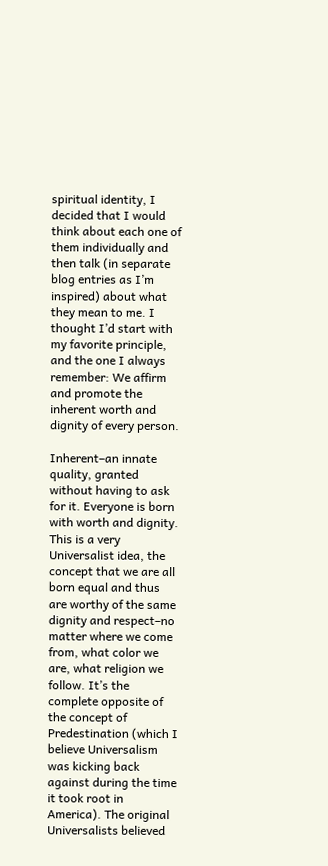spiritual identity, I decided that I would think about each one of them individually and then talk (in separate blog entries as I’m inspired) about what they mean to me. I thought I’d start with my favorite principle, and the one I always remember: We affirm and promote the inherent worth and dignity of every person.

Inherent–an innate quality, granted without having to ask for it. Everyone is born with worth and dignity. This is a very Universalist idea, the concept that we are all born equal and thus are worthy of the same dignity and respect–no matter where we come from, what color we are, what religion we follow. It’s the complete opposite of the concept of Predestination (which I believe Universalism was kicking back against during the time it took root in America). The original Universalists believed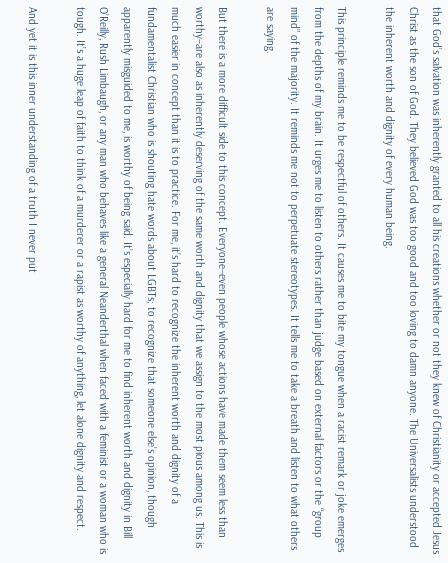that God’s salvation was inherently granted to all his creations whether or not they knew of Christianity or accepted Jesus Christ as the son of God. They believed God was too good and too loving to damn anyone. The Universalists understood the inherent worth and dignity of every human being.

This principle reminds me to be respectful of others. It causes me to bite my tongue when a racist remark or joke emerges from the depths of my brain. It urges me to listen to others rather than judge based on external factors or the “group mind” of the majority. It reminds me not to perpetuate stereotypes. It tells me to take a breath and listen to what others are saying.

But there is a more difficult side to this concept. Everyone–even people whose actions have made them seem less than worthy–are also as inherently deserving of the same worth and dignity that we assign to the most pious among us. This is much easier in concept than it is to practice. For me, it’s hard to recognize the inherent worth and dignity of a fundamentalist Christian who is shouting hate words about LGBTs; to recognize that someone else’s opinion, though apparently misguided to me, is worthy of being said. It’s especially hard for me to find inherent worth and dignity in Bill O’Reilly, Rush Limbaugh, or any man who behaves like a general Neanderthal when faced with a feminist or a woman who is tough. It’s a huge leap of faith to think of a murderer or a rapist as worthy of anything, let alone dignity and respect.

And yet it is this inner understanding of a truth I never put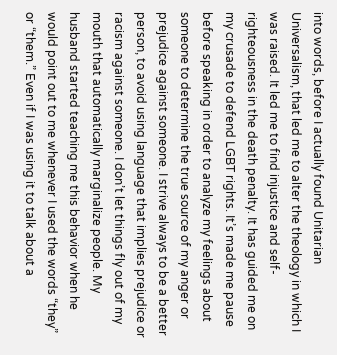into words, before I actually found Unitarian Universalism, that led me to alter the theology in which I was raised. It led me to find injustice and self-righteousness in the death penalty. It has guided me on my crusade to defend LGBT rights. It’s made me pause before speaking in order to analyze my feelings about someone to determine the true source of my anger or prejudice against someone. I strive always to be a better person, to avoid using language that implies prejudice or racism against someone. I don’t let things fly out of my mouth that automatically marginalize people. My husband started teaching me this behavior when he would point out to me whenever I used the words “they” or “them.” Even if I was using it to talk about a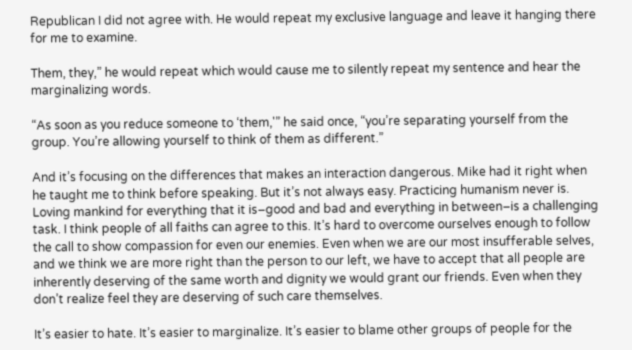Republican I did not agree with. He would repeat my exclusive language and leave it hanging there for me to examine.

Them, they,” he would repeat which would cause me to silently repeat my sentence and hear the marginalizing words.

“As soon as you reduce someone to ‘them,'” he said once, “you’re separating yourself from the group. You’re allowing yourself to think of them as different.”

And it’s focusing on the differences that makes an interaction dangerous. Mike had it right when he taught me to think before speaking. But it’s not always easy. Practicing humanism never is. Loving mankind for everything that it is–good and bad and everything in between–is a challenging task. I think people of all faiths can agree to this. It’s hard to overcome ourselves enough to follow the call to show compassion for even our enemies. Even when we are our most insufferable selves, and we think we are more right than the person to our left, we have to accept that all people are inherently deserving of the same worth and dignity we would grant our friends. Even when they don’t realize feel they are deserving of such care themselves.

It’s easier to hate. It’s easier to marginalize. It’s easier to blame other groups of people for the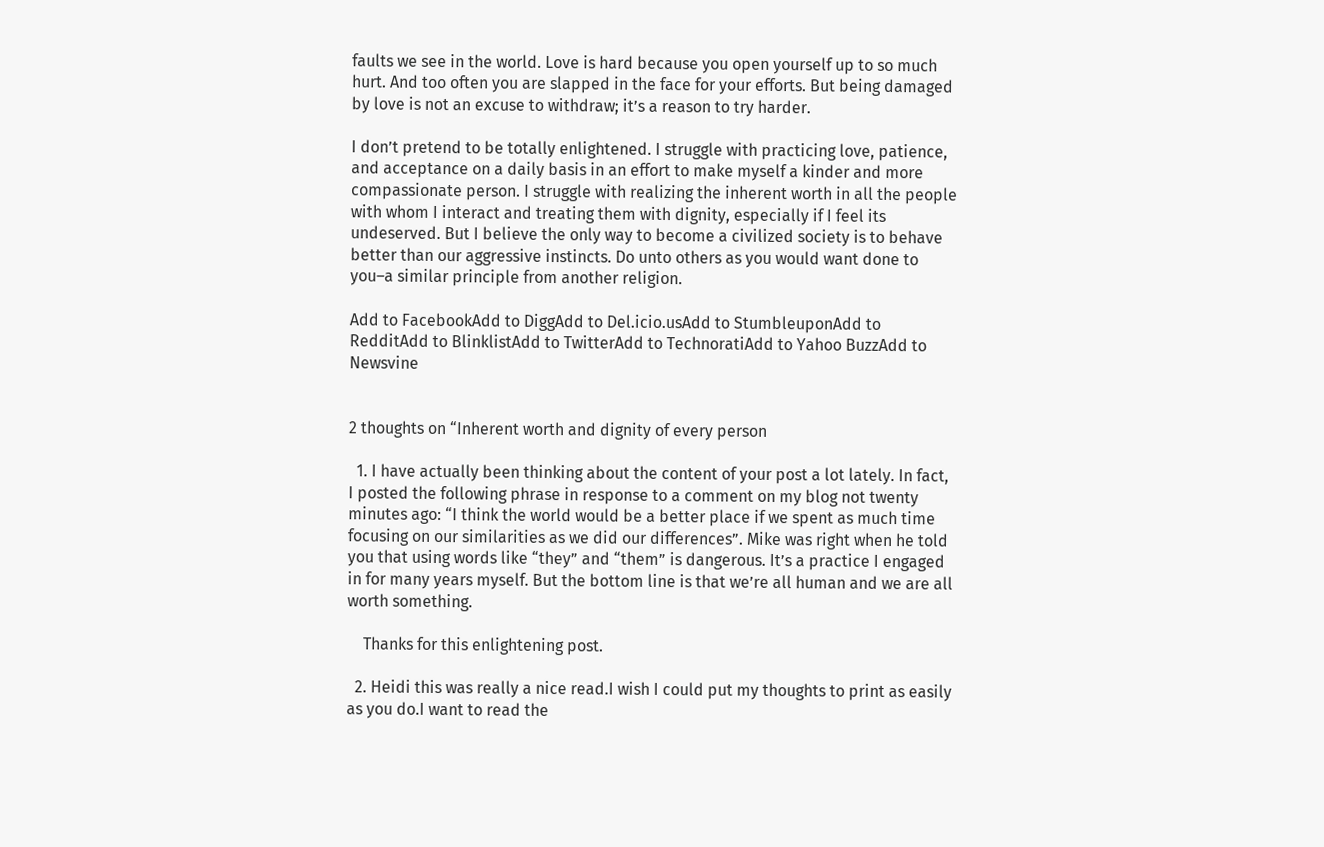faults we see in the world. Love is hard because you open yourself up to so much hurt. And too often you are slapped in the face for your efforts. But being damaged by love is not an excuse to withdraw; it’s a reason to try harder.

I don’t pretend to be totally enlightened. I struggle with practicing love, patience, and acceptance on a daily basis in an effort to make myself a kinder and more compassionate person. I struggle with realizing the inherent worth in all the people with whom I interact and treating them with dignity, especially if I feel its undeserved. But I believe the only way to become a civilized society is to behave better than our aggressive instincts. Do unto others as you would want done to you–a similar principle from another religion.

Add to FacebookAdd to DiggAdd to Del.icio.usAdd to StumbleuponAdd to RedditAdd to BlinklistAdd to TwitterAdd to TechnoratiAdd to Yahoo BuzzAdd to Newsvine


2 thoughts on “Inherent worth and dignity of every person

  1. I have actually been thinking about the content of your post a lot lately. In fact, I posted the following phrase in response to a comment on my blog not twenty minutes ago: “I think the world would be a better place if we spent as much time focusing on our similarities as we did our differences”. Mike was right when he told you that using words like “they” and “them” is dangerous. It’s a practice I engaged in for many years myself. But the bottom line is that we’re all human and we are all worth something.

    Thanks for this enlightening post.

  2. Heidi this was really a nice read.I wish I could put my thoughts to print as easily as you do.I want to read the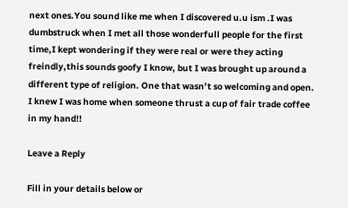next ones.You sound like me when I discovered u.u ism .I was dumbstruck when I met all those wonderfull people for the first time,I kept wondering if they were real or were they acting freindly,this sounds goofy I know, but I was brought up around a different type of religion. One that wasn’t so welcoming and open. I knew I was home when someone thrust a cup of fair trade coffee in my hand!!

Leave a Reply

Fill in your details below or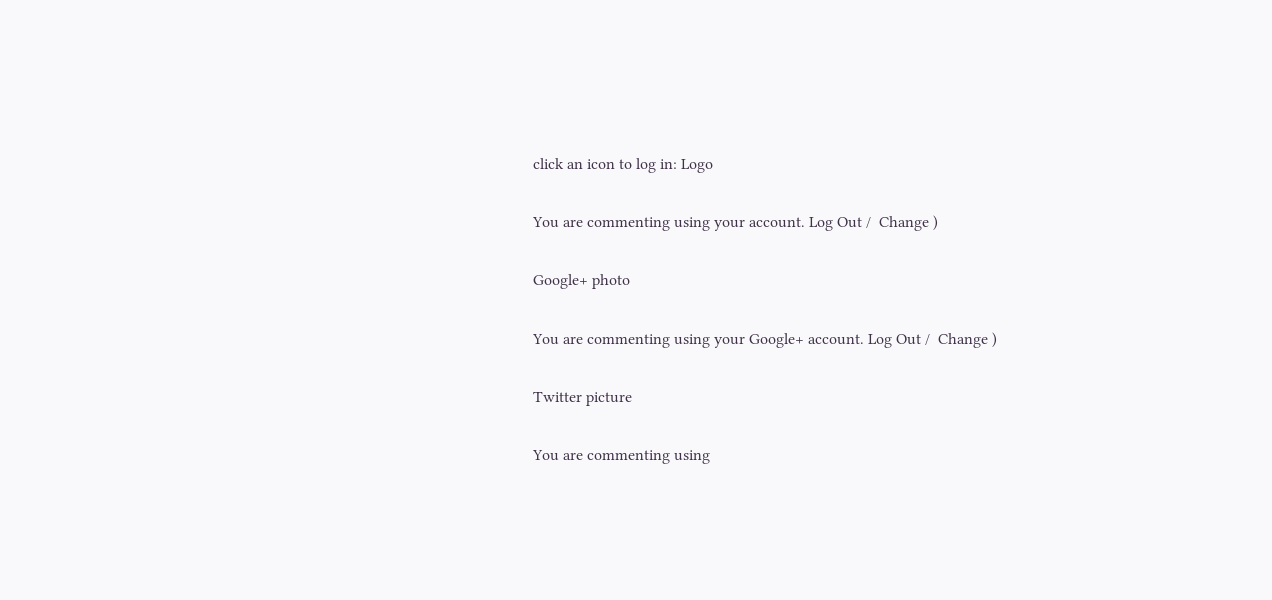click an icon to log in: Logo

You are commenting using your account. Log Out /  Change )

Google+ photo

You are commenting using your Google+ account. Log Out /  Change )

Twitter picture

You are commenting using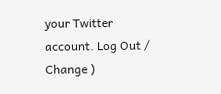your Twitter account. Log Out /  Change )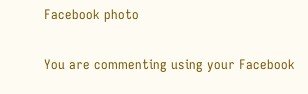Facebook photo

You are commenting using your Facebook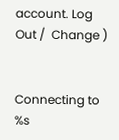account. Log Out /  Change )


Connecting to %s